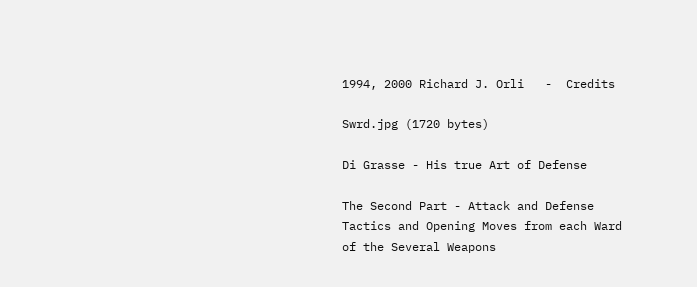1994, 2000 Richard J. Orli   -  Credits

Swrd.jpg (1720 bytes)

Di Grasse - His true Art of Defense

The Second Part - Attack and Defense Tactics and Opening Moves from each Ward of the Several Weapons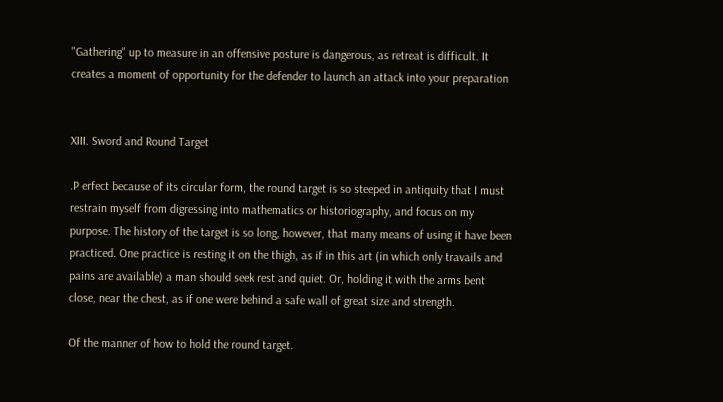"Gathering" up to measure in an offensive posture is dangerous, as retreat is difficult. It creates a moment of opportunity for the defender to launch an attack into your preparation


XIII. Sword and Round Target

.P erfect because of its circular form, the round target is so steeped in antiquity that I must restrain myself from digressing into mathematics or historiography, and focus on my purpose. The history of the target is so long, however, that many means of using it have been practiced. One practice is resting it on the thigh, as if in this art (in which only travails and pains are available) a man should seek rest and quiet. Or, holding it with the arms bent close, near the chest, as if one were behind a safe wall of great size and strength.

Of the manner of how to hold the round target.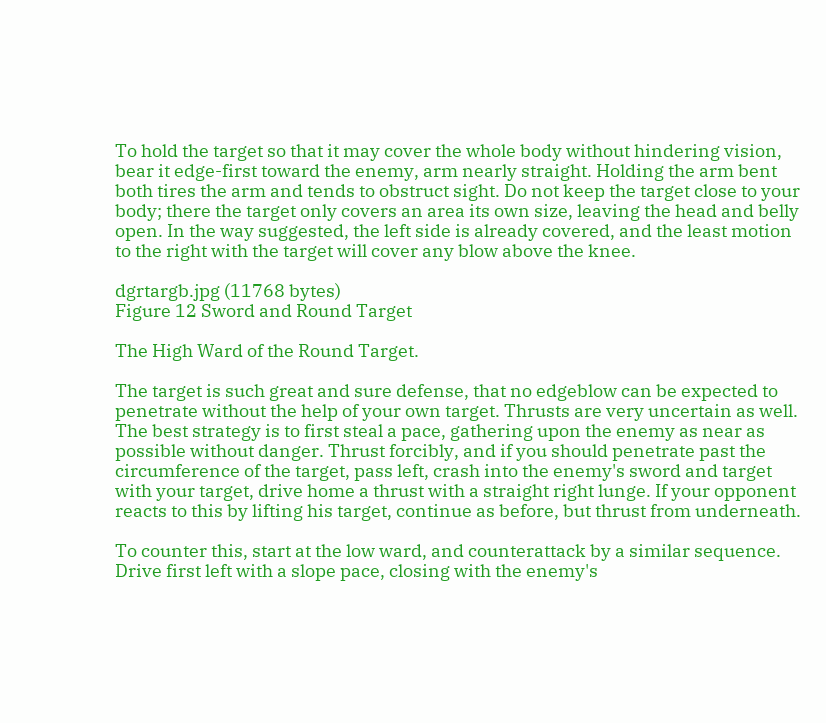To hold the target so that it may cover the whole body without hindering vision, bear it edge-first toward the enemy, arm nearly straight. Holding the arm bent both tires the arm and tends to obstruct sight. Do not keep the target close to your body; there the target only covers an area its own size, leaving the head and belly open. In the way suggested, the left side is already covered, and the least motion to the right with the target will cover any blow above the knee.

dgrtargb.jpg (11768 bytes)
Figure 12 Sword and Round Target

The High Ward of the Round Target.

The target is such great and sure defense, that no edgeblow can be expected to penetrate without the help of your own target. Thrusts are very uncertain as well. The best strategy is to first steal a pace, gathering upon the enemy as near as possible without danger. Thrust forcibly, and if you should penetrate past the circumference of the target, pass left, crash into the enemy's sword and target with your target, drive home a thrust with a straight right lunge. If your opponent reacts to this by lifting his target, continue as before, but thrust from underneath.

To counter this, start at the low ward, and counterattack by a similar sequence. Drive first left with a slope pace, closing with the enemy's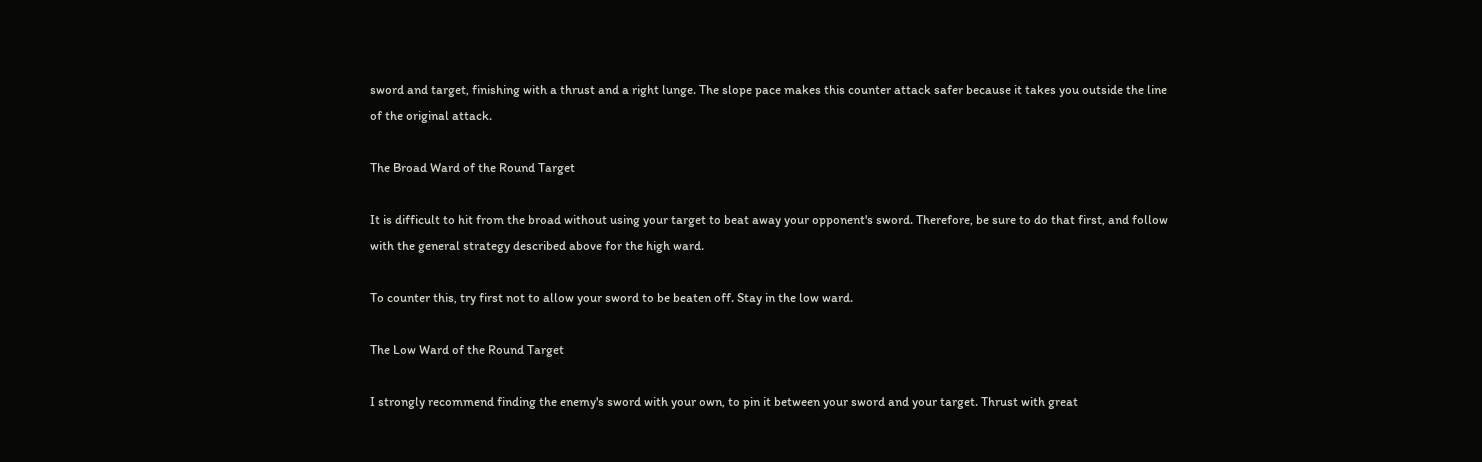sword and target, finishing with a thrust and a right lunge. The slope pace makes this counter attack safer because it takes you outside the line of the original attack.

The Broad Ward of the Round Target

It is difficult to hit from the broad without using your target to beat away your opponent's sword. Therefore, be sure to do that first, and follow with the general strategy described above for the high ward.

To counter this, try first not to allow your sword to be beaten off. Stay in the low ward.

The Low Ward of the Round Target

I strongly recommend finding the enemy's sword with your own, to pin it between your sword and your target. Thrust with great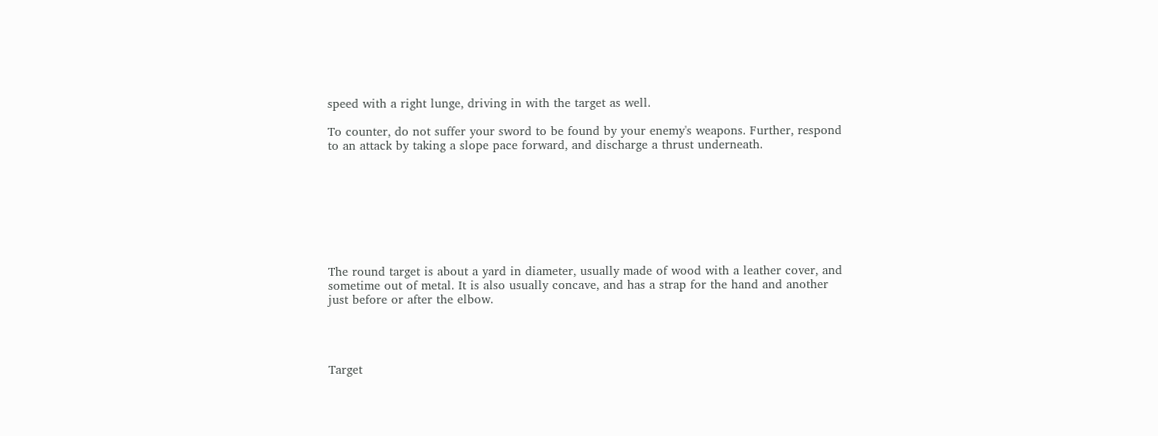speed with a right lunge, driving in with the target as well.

To counter, do not suffer your sword to be found by your enemy's weapons. Further, respond to an attack by taking a slope pace forward, and discharge a thrust underneath.








The round target is about a yard in diameter, usually made of wood with a leather cover, and sometime out of metal. It is also usually concave, and has a strap for the hand and another just before or after the elbow.




Target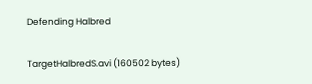Defending Halbred

TargetHalbredS.avi (160502 bytes)